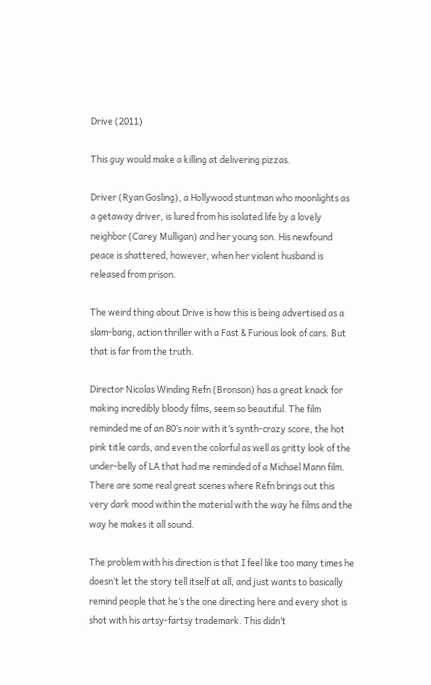Drive (2011)

This guy would make a killing at delivering pizzas.

Driver (Ryan Gosling), a Hollywood stuntman who moonlights as a getaway driver, is lured from his isolated life by a lovely neighbor (Carey Mulligan) and her young son. His newfound peace is shattered, however, when her violent husband is released from prison.

The weird thing about Drive is how this is being advertised as a slam-bang, action thriller with a Fast & Furious look of cars. But that is far from the truth.

Director Nicolas Winding Refn (Bronson) has a great knack for making incredibly bloody films, seem so beautiful. The film reminded me of an 80’s noir with it’s synth-crazy score, the hot pink title cards, and even the colorful as well as gritty look of the under-belly of LA that had me reminded of a Michael Mann film. There are some real great scenes where Refn brings out this very dark mood within the material with the way he films and the way he makes it all sound.

The problem with his direction is that I feel like too many times he doesn’t let the story tell itself at all, and just wants to basically remind people that he’s the one directing here and every shot is shot with his artsy-fartsy trademark. This didn’t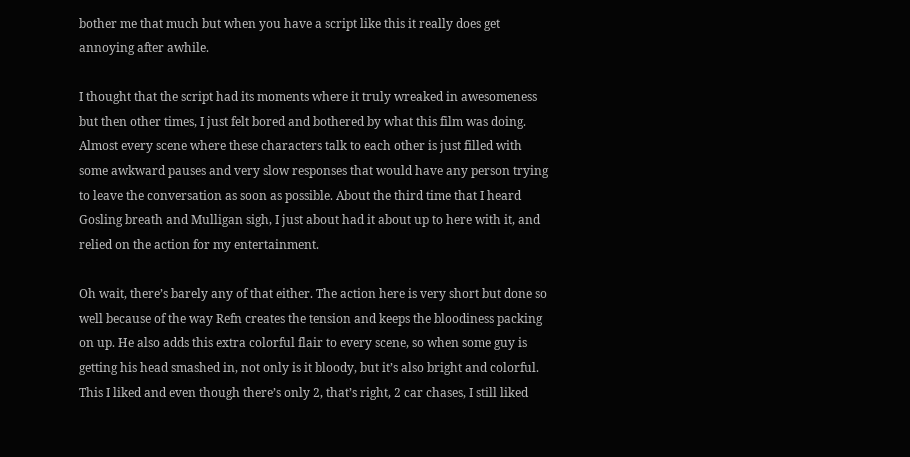bother me that much but when you have a script like this it really does get annoying after awhile.

I thought that the script had its moments where it truly wreaked in awesomeness but then other times, I just felt bored and bothered by what this film was doing. Almost every scene where these characters talk to each other is just filled with some awkward pauses and very slow responses that would have any person trying to leave the conversation as soon as possible. About the third time that I heard Gosling breath and Mulligan sigh, I just about had it about up to here with it, and relied on the action for my entertainment.

Oh wait, there’s barely any of that either. The action here is very short but done so well because of the way Refn creates the tension and keeps the bloodiness packing on up. He also adds this extra colorful flair to every scene, so when some guy is getting his head smashed in, not only is it bloody, but it’s also bright and colorful. This I liked and even though there’s only 2, that’s right, 2 car chases, I still liked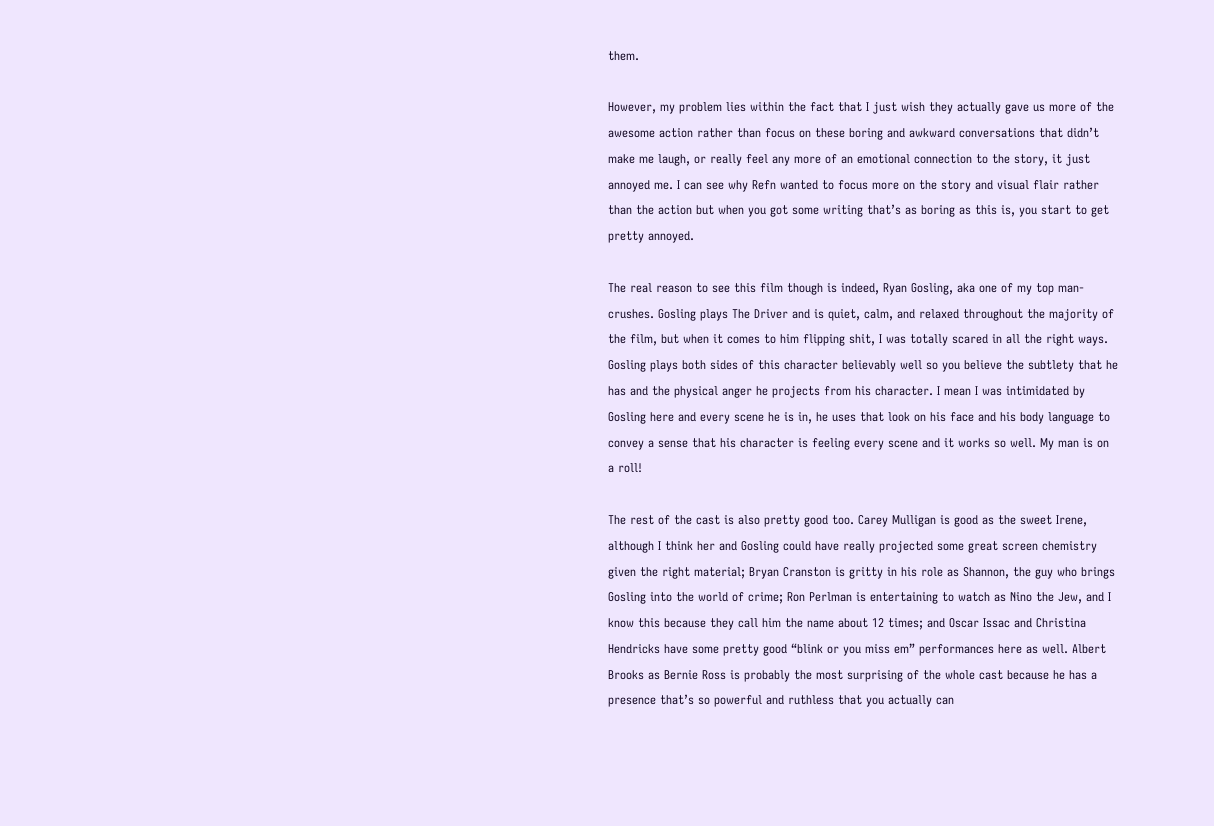them.

However, my problem lies within the fact that I just wish they actually gave us more of the awesome action rather than focus on these boring and awkward conversations that didn’t make me laugh, or really feel any more of an emotional connection to the story, it just annoyed me. I can see why Refn wanted to focus more on the story and visual flair rather than the action but when you got some writing that’s as boring as this is, you start to get pretty annoyed.

The real reason to see this film though is indeed, Ryan Gosling, aka one of my top man-crushes. Gosling plays The Driver and is quiet, calm, and relaxed throughout the majority of the film, but when it comes to him flipping shit, I was totally scared in all the right ways. Gosling plays both sides of this character believably well so you believe the subtlety that he has and the physical anger he projects from his character. I mean I was intimidated by Gosling here and every scene he is in, he uses that look on his face and his body language to convey a sense that his character is feeling every scene and it works so well. My man is on a roll!

The rest of the cast is also pretty good too. Carey Mulligan is good as the sweet Irene, although I think her and Gosling could have really projected some great screen chemistry given the right material; Bryan Cranston is gritty in his role as Shannon, the guy who brings Gosling into the world of crime; Ron Perlman is entertaining to watch as Nino the Jew, and I know this because they call him the name about 12 times; and Oscar Issac and Christina Hendricks have some pretty good “blink or you miss em” performances here as well. Albert Brooks as Bernie Ross is probably the most surprising of the whole cast because he has a presence that’s so powerful and ruthless that you actually can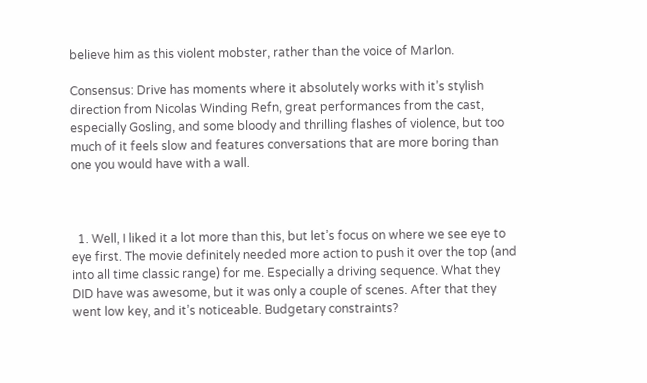believe him as this violent mobster, rather than the voice of Marlon.

Consensus: Drive has moments where it absolutely works with it’s stylish direction from Nicolas Winding Refn, great performances from the cast, especially Gosling, and some bloody and thrilling flashes of violence, but too much of it feels slow and features conversations that are more boring than one you would have with a wall.



  1. Well, I liked it a lot more than this, but let’s focus on where we see eye to eye first. The movie definitely needed more action to push it over the top (and into all time classic range) for me. Especially a driving sequence. What they DID have was awesome, but it was only a couple of scenes. After that they went low key, and it’s noticeable. Budgetary constraints?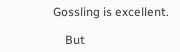Gossling is excellent.

    But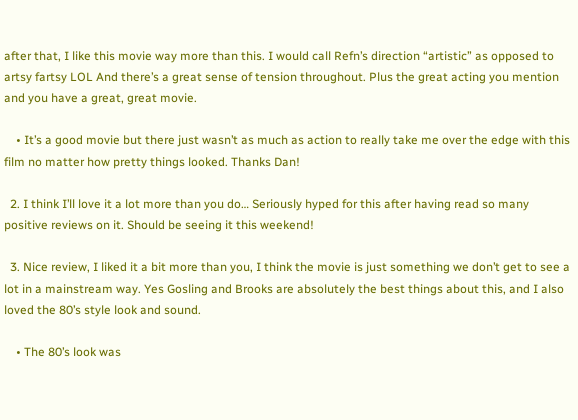after that, I like this movie way more than this. I would call Refn’s direction “artistic” as opposed to artsy fartsy LOL And there’s a great sense of tension throughout. Plus the great acting you mention and you have a great, great movie.

    • It’s a good movie but there just wasn’t as much as action to really take me over the edge with this film no matter how pretty things looked. Thanks Dan!

  2. I think I’ll love it a lot more than you do… Seriously hyped for this after having read so many positive reviews on it. Should be seeing it this weekend!

  3. Nice review, I liked it a bit more than you, I think the movie is just something we don’t get to see a lot in a mainstream way. Yes Gosling and Brooks are absolutely the best things about this, and I also loved the 80’s style look and sound.

    • The 80’s look was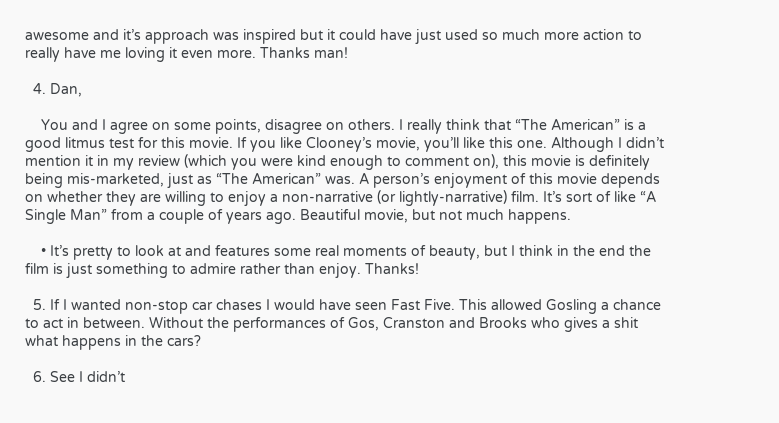awesome and it’s approach was inspired but it could have just used so much more action to really have me loving it even more. Thanks man!

  4. Dan,

    You and I agree on some points, disagree on others. I really think that “The American” is a good litmus test for this movie. If you like Clooney’s movie, you’ll like this one. Although I didn’t mention it in my review (which you were kind enough to comment on), this movie is definitely being mis-marketed, just as “The American” was. A person’s enjoyment of this movie depends on whether they are willing to enjoy a non-narrative (or lightly-narrative) film. It’s sort of like “A Single Man” from a couple of years ago. Beautiful movie, but not much happens.

    • It’s pretty to look at and features some real moments of beauty, but I think in the end the film is just something to admire rather than enjoy. Thanks!

  5. If I wanted non-stop car chases I would have seen Fast Five. This allowed Gosling a chance to act in between. Without the performances of Gos, Cranston and Brooks who gives a shit what happens in the cars?

  6. See I didn’t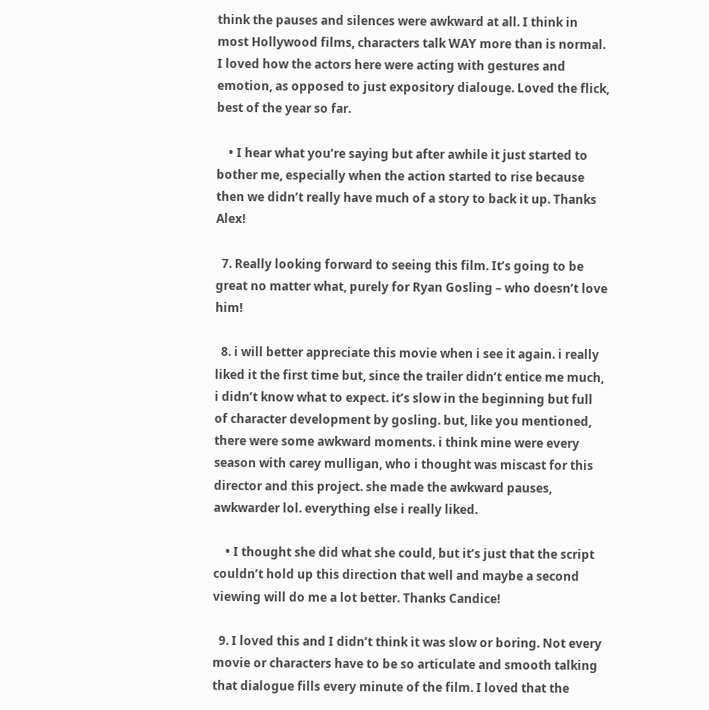think the pauses and silences were awkward at all. I think in most Hollywood films, characters talk WAY more than is normal. I loved how the actors here were acting with gestures and emotion, as opposed to just expository dialouge. Loved the flick, best of the year so far.

    • I hear what you’re saying but after awhile it just started to bother me, especially when the action started to rise because then we didn’t really have much of a story to back it up. Thanks Alex!

  7. Really looking forward to seeing this film. It’s going to be great no matter what, purely for Ryan Gosling – who doesn’t love him!

  8. i will better appreciate this movie when i see it again. i really liked it the first time but, since the trailer didn’t entice me much, i didn’t know what to expect. it’s slow in the beginning but full of character development by gosling. but, like you mentioned, there were some awkward moments. i think mine were every season with carey mulligan, who i thought was miscast for this director and this project. she made the awkward pauses, awkwarder lol. everything else i really liked.

    • I thought she did what she could, but it’s just that the script couldn’t hold up this direction that well and maybe a second viewing will do me a lot better. Thanks Candice!

  9. I loved this and I didn’t think it was slow or boring. Not every movie or characters have to be so articulate and smooth talking that dialogue fills every minute of the film. I loved that the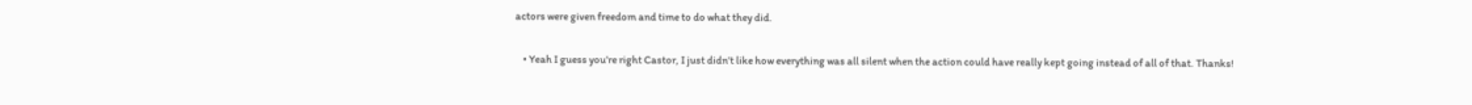actors were given freedom and time to do what they did.

    • Yeah I guess you’re right Castor, I just didn’t like how everything was all silent when the action could have really kept going instead of all of that. Thanks!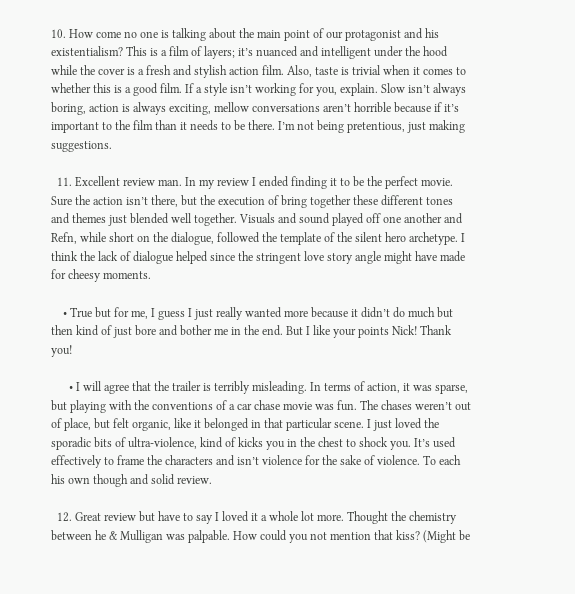10. How come no one is talking about the main point of our protagonist and his existentialism? This is a film of layers; it’s nuanced and intelligent under the hood while the cover is a fresh and stylish action film. Also, taste is trivial when it comes to whether this is a good film. If a style isn’t working for you, explain. Slow isn’t always boring, action is always exciting, mellow conversations aren’t horrible because if it’s important to the film than it needs to be there. I’m not being pretentious, just making suggestions.

  11. Excellent review man. In my review I ended finding it to be the perfect movie. Sure the action isn’t there, but the execution of bring together these different tones and themes just blended well together. Visuals and sound played off one another and Refn, while short on the dialogue, followed the template of the silent hero archetype. I think the lack of dialogue helped since the stringent love story angle might have made for cheesy moments.

    • True but for me, I guess I just really wanted more because it didn’t do much but then kind of just bore and bother me in the end. But I like your points Nick! Thank you!

      • I will agree that the trailer is terribly misleading. In terms of action, it was sparse, but playing with the conventions of a car chase movie was fun. The chases weren’t out of place, but felt organic, like it belonged in that particular scene. I just loved the sporadic bits of ultra-violence, kind of kicks you in the chest to shock you. It’s used effectively to frame the characters and isn’t violence for the sake of violence. To each his own though and solid review.

  12. Great review but have to say I loved it a whole lot more. Thought the chemistry between he & Mulligan was palpable. How could you not mention that kiss? (Might be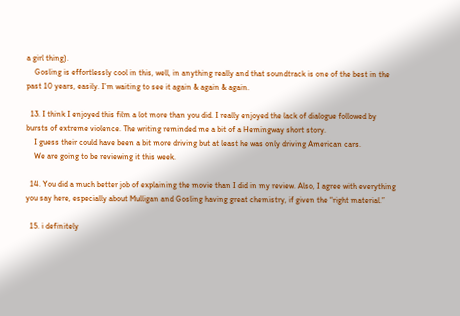a girl thing).
    Gosling is effortlessly cool in this, well, in anything really and that soundtrack is one of the best in the past 10 years, easily. I’m waiting to see it again & again & again.

  13. I think I enjoyed this film a lot more than you did. I really enjoyed the lack of dialogue followed by bursts of extreme violence. The writing reminded me a bit of a Hemingway short story.
    I guess their could have been a bit more driving but at least he was only driving American cars.
    We are going to be reviewing it this week.

  14. You did a much better job of explaining the movie than I did in my review. Also, I agree with everything you say here, especially about Mulligan and Gosling having great chemistry, if given the “right material.”

  15. i definitely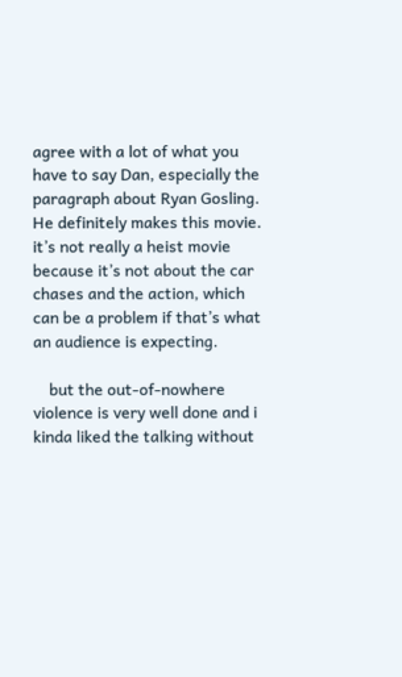agree with a lot of what you have to say Dan, especially the paragraph about Ryan Gosling. He definitely makes this movie. it’s not really a heist movie because it’s not about the car chases and the action, which can be a problem if that’s what an audience is expecting.

    but the out-of-nowhere violence is very well done and i kinda liked the talking without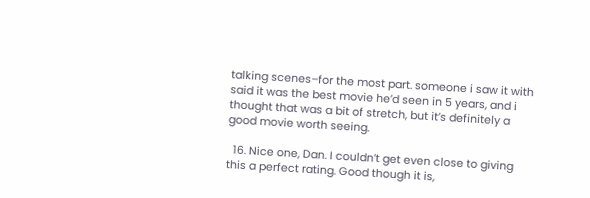talking scenes–for the most part. someone i saw it with said it was the best movie he’d seen in 5 years, and i thought that was a bit of stretch, but it’s definitely a good movie worth seeing.

  16. Nice one, Dan. I couldn’t get even close to giving this a perfect rating. Good though it is,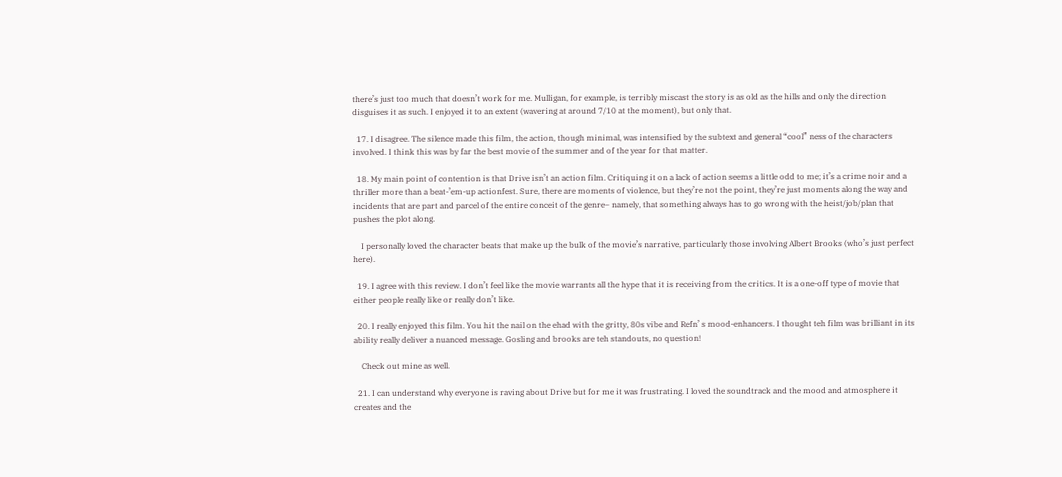there’s just too much that doesn’t work for me. Mulligan, for example, is terribly miscast the story is as old as the hills and only the direction disguises it as such. I enjoyed it to an extent (wavering at around 7/10 at the moment), but only that.

  17. I disagree. The silence made this film, the action, though minimal, was intensified by the subtext and general “cool” ness of the characters involved. I think this was by far the best movie of the summer and of the year for that matter.

  18. My main point of contention is that Drive isn’t an action film. Critiquing it on a lack of action seems a little odd to me; it’s a crime noir and a thriller more than a beat-’em-up actionfest. Sure, there are moments of violence, but they’re not the point, they’re just moments along the way and incidents that are part and parcel of the entire conceit of the genre– namely, that something always has to go wrong with the heist/job/plan that pushes the plot along.

    I personally loved the character beats that make up the bulk of the movie’s narrative, particularly those involving Albert Brooks (who’s just perfect here).

  19. I agree with this review. I don’t feel like the movie warrants all the hype that it is receiving from the critics. It is a one-off type of movie that either people really like or really don’t like.

  20. I really enjoyed this film. You hit the nail on the ehad with the gritty, 80s vibe and Refn’ s mood-enhancers. I thought teh film was brilliant in its ability really deliver a nuanced message. Gosling and brooks are teh standouts, no question!

    Check out mine as well.

  21. I can understand why everyone is raving about Drive but for me it was frustrating. I loved the soundtrack and the mood and atmosphere it creates and the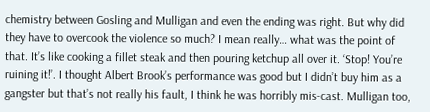chemistry between Gosling and Mulligan and even the ending was right. But why did they have to overcook the violence so much? I mean really… what was the point of that. It’s like cooking a fillet steak and then pouring ketchup all over it. ‘Stop! You’re ruining it!’. I thought Albert Brook’s performance was good but I didn’t buy him as a gangster but that’s not really his fault, I think he was horribly mis-cast. Mulligan too,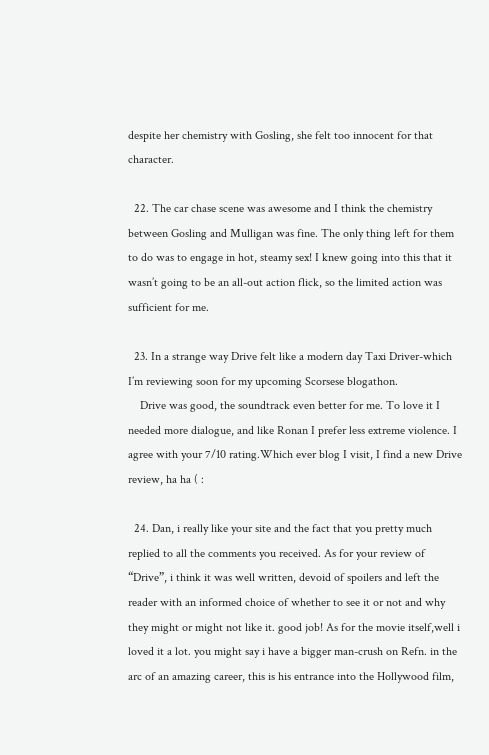despite her chemistry with Gosling, she felt too innocent for that character.

  22. The car chase scene was awesome and I think the chemistry between Gosling and Mulligan was fine. The only thing left for them to do was to engage in hot, steamy sex! I knew going into this that it wasn’t going to be an all-out action flick, so the limited action was sufficient for me.

  23. In a strange way Drive felt like a modern day Taxi Driver-which I’m reviewing soon for my upcoming Scorsese blogathon.
    Drive was good, the soundtrack even better for me. To love it I needed more dialogue, and like Ronan I prefer less extreme violence. I agree with your 7/10 rating.Which ever blog I visit, I find a new Drive review, ha ha ( :

  24. Dan, i really like your site and the fact that you pretty much replied to all the comments you received. As for your review of “Drive”, i think it was well written, devoid of spoilers and left the reader with an informed choice of whether to see it or not and why they might or might not like it. good job! As for the movie itself,well i loved it a lot. you might say i have a bigger man-crush on Refn. in the arc of an amazing career, this is his entrance into the Hollywood film,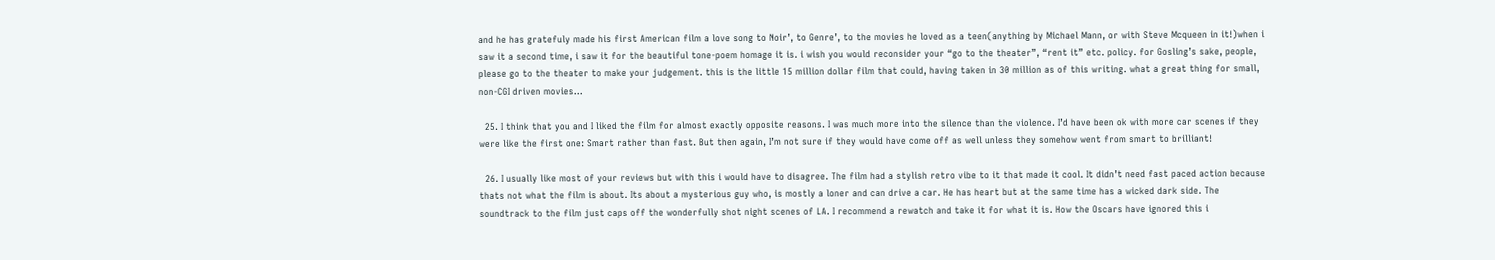and he has gratefuly made his first American film a love song to Noir’, to Genre’, to the movies he loved as a teen(anything by Michael Mann, or with Steve Mcqueen in it!)when i saw it a second time, i saw it for the beautiful tone-poem homage it is. i wish you would reconsider your “go to the theater”, “rent it” etc. policy. for Gosling’s sake, people, please go to the theater to make your judgement. this is the little 15 million dollar film that could, having taken in 30 million as of this writing. what a great thing for small, non-CGI driven movies…

  25. I think that you and I liked the film for almost exactly opposite reasons. I was much more into the silence than the violence. I’d have been ok with more car scenes if they were like the first one: Smart rather than fast. But then again, I’m not sure if they would have come off as well unless they somehow went from smart to brilliant!

  26. I usually like most of your reviews but with this i would have to disagree. The film had a stylish retro vibe to it that made it cool. It didn’t need fast paced action because thats not what the film is about. Its about a mysterious guy who, is mostly a loner and can drive a car. He has heart but at the same time has a wicked dark side. The soundtrack to the film just caps off the wonderfully shot night scenes of LA. I recommend a rewatch and take it for what it is. How the Oscars have ignored this i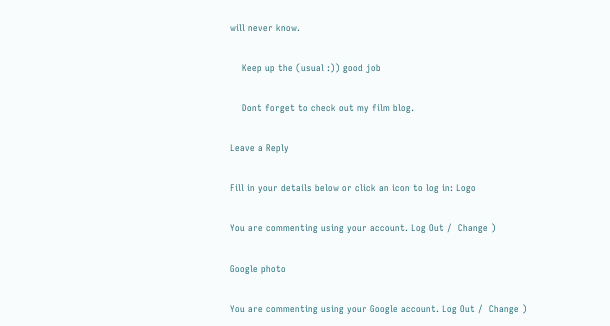will never know.

    Keep up the (usual :)) good job

    Dont forget to check out my film blog.

Leave a Reply

Fill in your details below or click an icon to log in: Logo

You are commenting using your account. Log Out /  Change )

Google photo

You are commenting using your Google account. Log Out /  Change )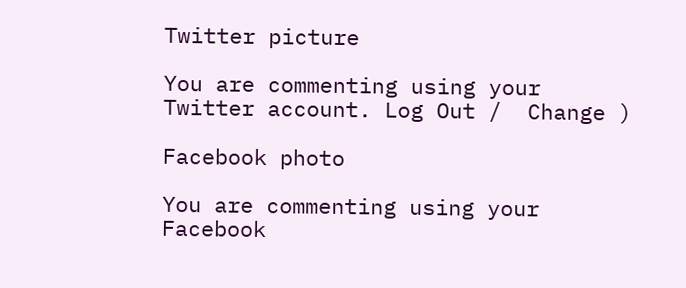Twitter picture

You are commenting using your Twitter account. Log Out /  Change )

Facebook photo

You are commenting using your Facebook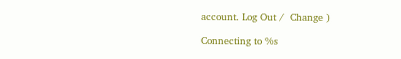account. Log Out /  Change )

Connecting to %s